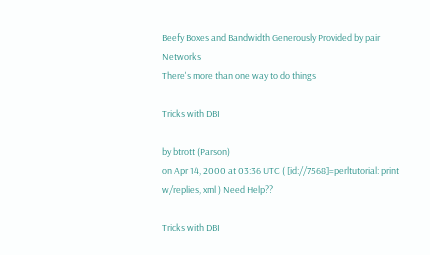Beefy Boxes and Bandwidth Generously Provided by pair Networks
There's more than one way to do things

Tricks with DBI

by btrott (Parson)
on Apr 14, 2000 at 03:36 UTC ( [id://7568]=perltutorial: print w/replies, xml ) Need Help??

Tricks with DBI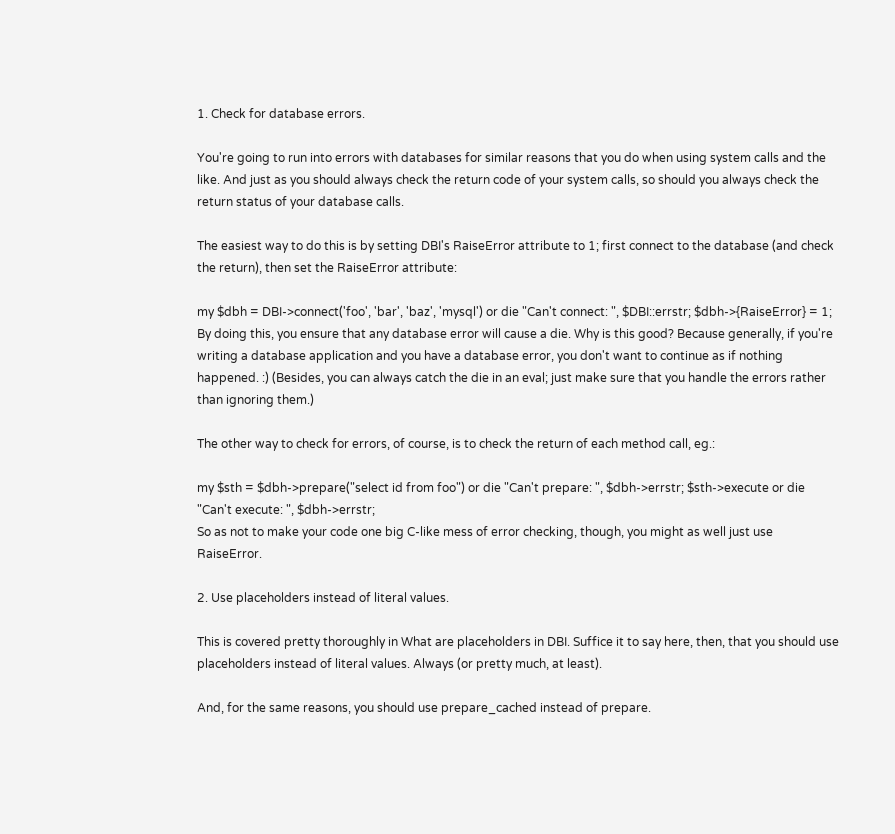1. Check for database errors.

You're going to run into errors with databases for similar reasons that you do when using system calls and the like. And just as you should always check the return code of your system calls, so should you always check the return status of your database calls.

The easiest way to do this is by setting DBI's RaiseError attribute to 1; first connect to the database (and check the return), then set the RaiseError attribute:

my $dbh = DBI->connect('foo', 'bar', 'baz', 'mysql') or die "Can't connect: ", $DBI::errstr; $dbh->{RaiseError} = 1;
By doing this, you ensure that any database error will cause a die. Why is this good? Because generally, if you're writing a database application and you have a database error, you don't want to continue as if nothing happened. :) (Besides, you can always catch the die in an eval; just make sure that you handle the errors rather than ignoring them.)

The other way to check for errors, of course, is to check the return of each method call, eg.:

my $sth = $dbh->prepare("select id from foo") or die "Can't prepare: ", $dbh->errstr; $sth->execute or die "Can't execute: ", $dbh->errstr;
So as not to make your code one big C-like mess of error checking, though, you might as well just use RaiseError.

2. Use placeholders instead of literal values.

This is covered pretty thoroughly in What are placeholders in DBI. Suffice it to say here, then, that you should use placeholders instead of literal values. Always (or pretty much, at least).

And, for the same reasons, you should use prepare_cached instead of prepare.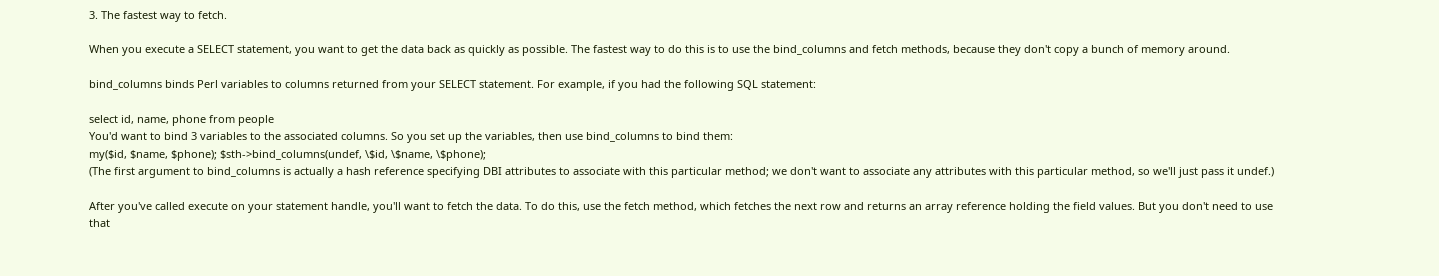3. The fastest way to fetch.

When you execute a SELECT statement, you want to get the data back as quickly as possible. The fastest way to do this is to use the bind_columns and fetch methods, because they don't copy a bunch of memory around.

bind_columns binds Perl variables to columns returned from your SELECT statement. For example, if you had the following SQL statement:

select id, name, phone from people
You'd want to bind 3 variables to the associated columns. So you set up the variables, then use bind_columns to bind them:
my($id, $name, $phone); $sth->bind_columns(undef, \$id, \$name, \$phone);
(The first argument to bind_columns is actually a hash reference specifying DBI attributes to associate with this particular method; we don't want to associate any attributes with this particular method, so we'll just pass it undef.)

After you've called execute on your statement handle, you'll want to fetch the data. To do this, use the fetch method, which fetches the next row and returns an array reference holding the field values. But you don't need to use that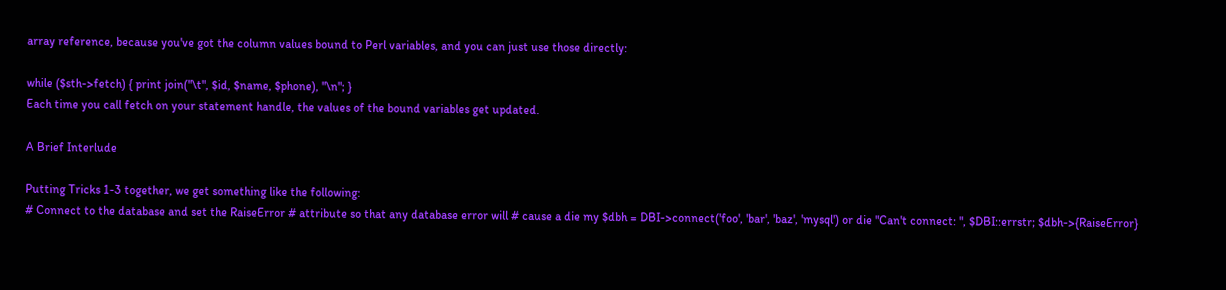array reference, because you've got the column values bound to Perl variables, and you can just use those directly:

while ($sth->fetch) { print join("\t", $id, $name, $phone), "\n"; }
Each time you call fetch on your statement handle, the values of the bound variables get updated.

A Brief Interlude

Putting Tricks 1-3 together, we get something like the following:
# Connect to the database and set the RaiseError # attribute so that any database error will # cause a die my $dbh = DBI->connect('foo', 'bar', 'baz', 'mysql') or die "Can't connect: ", $DBI::errstr; $dbh->{RaiseError}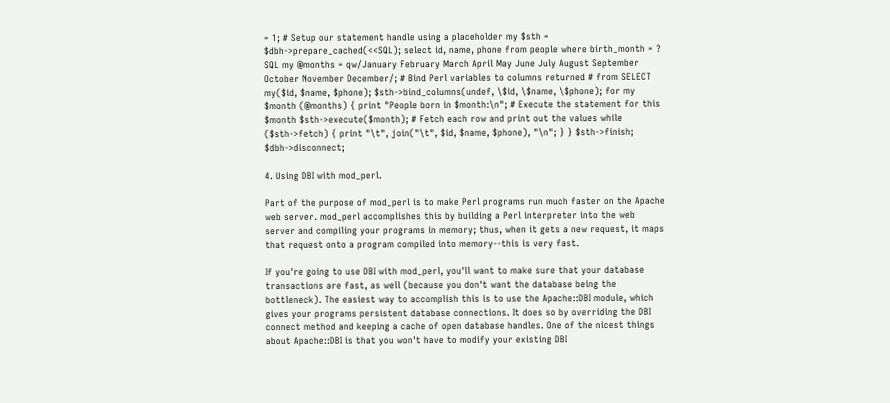= 1; # Setup our statement handle using a placeholder my $sth = $dbh->prepare_cached(<<SQL); select id, name, phone from people where birth_month = ? SQL my @months = qw/January February March April May June July August September October November December/; # Bind Perl variables to columns returned # from SELECT my($id, $name, $phone); $sth->bind_columns(undef, \$id, \$name, \$phone); for my $month (@months) { print "People born in $month:\n"; # Execute the statement for this $month $sth->execute($month); # Fetch each row and print out the values while ($sth->fetch) { print "\t", join("\t", $id, $name, $phone), "\n"; } } $sth->finish; $dbh->disconnect;

4. Using DBI with mod_perl.

Part of the purpose of mod_perl is to make Perl programs run much faster on the Apache web server. mod_perl accomplishes this by building a Perl interpreter into the web server and compiling your programs in memory; thus, when it gets a new request, it maps that request onto a program compiled into memory--this is very fast.

If you're going to use DBI with mod_perl, you'll want to make sure that your database transactions are fast, as well (because you don't want the database being the bottleneck). The easiest way to accomplish this is to use the Apache::DBI module, which gives your programs persistent database connections. It does so by overriding the DBI connect method and keeping a cache of open database handles. One of the nicest things about Apache::DBI is that you won't have to modify your existing DBI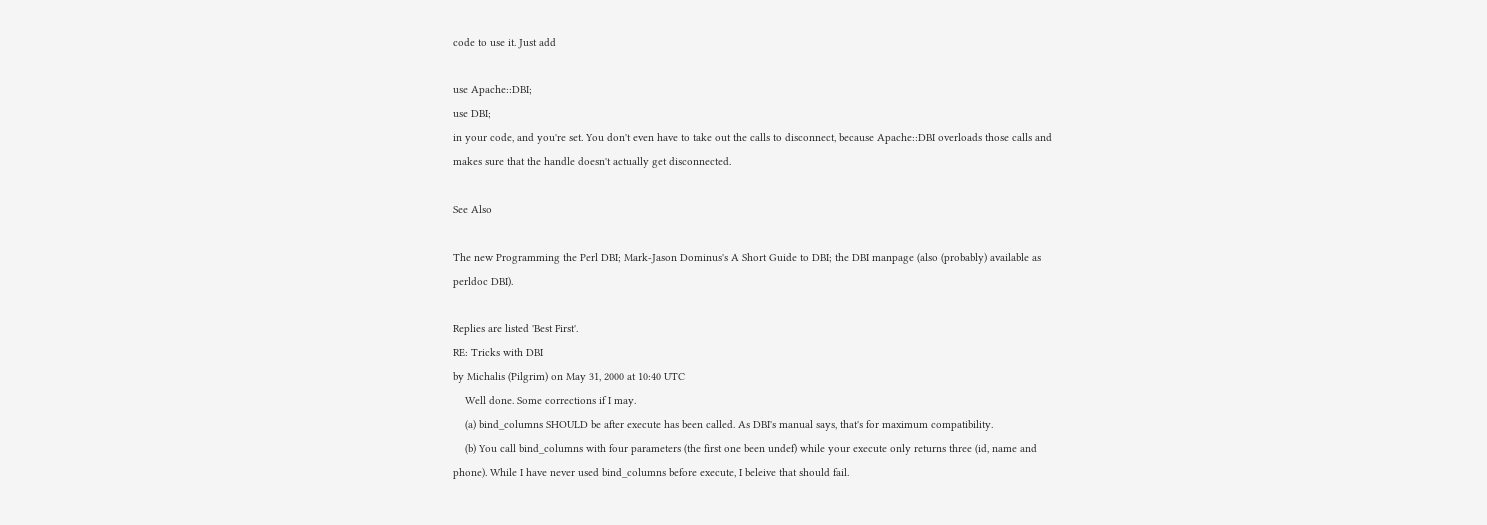code to use it. Just add

use Apache::DBI;
use DBI;
in your code, and you're set. You don't even have to take out the calls to disconnect, because Apache::DBI overloads those calls and makes sure that the handle doesn't actually get disconnected.

See Also

The new Programming the Perl DBI; Mark-Jason Dominus's A Short Guide to DBI; the DBI manpage (also (probably) available as perldoc DBI).

Replies are listed 'Best First'.
RE: Tricks with DBI
by Michalis (Pilgrim) on May 31, 2000 at 10:40 UTC
    Well done. Some corrections if I may.
    (a) bind_columns SHOULD be after execute has been called. As DBI's manual says, that's for maximum compatibility.
    (b) You call bind_columns with four parameters (the first one been undef) while your execute only returns three (id, name and phone). While I have never used bind_columns before execute, I beleive that should fail.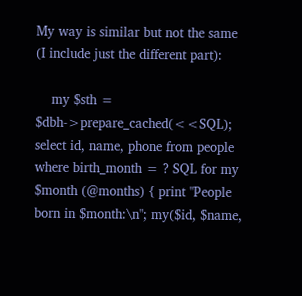My way is similar but not the same (I include just the different part):

    my $sth = $dbh->prepare_cached(<<SQL); select id, name, phone from people where birth_month = ? SQL for my $month (@months) { print "People born in $month:\n"; my($id, $name,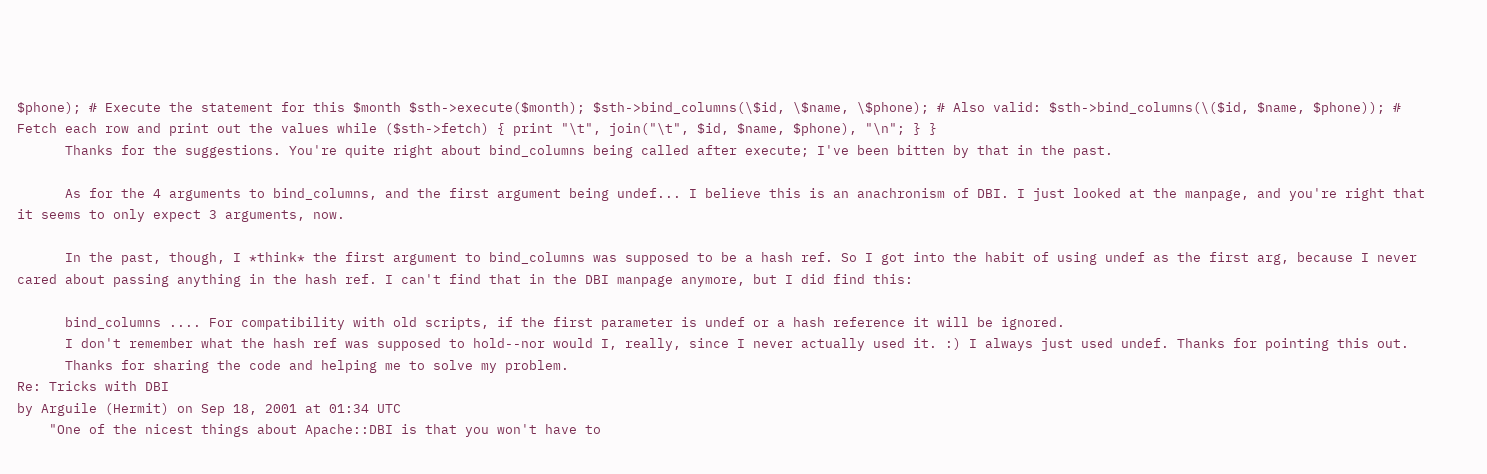$phone); # Execute the statement for this $month $sth->execute($month); $sth->bind_columns(\$id, \$name, \$phone); # Also valid: $sth->bind_columns(\($id, $name, $phone)); # Fetch each row and print out the values while ($sth->fetch) { print "\t", join("\t", $id, $name, $phone), "\n"; } }
      Thanks for the suggestions. You're quite right about bind_columns being called after execute; I've been bitten by that in the past.

      As for the 4 arguments to bind_columns, and the first argument being undef... I believe this is an anachronism of DBI. I just looked at the manpage, and you're right that it seems to only expect 3 arguments, now.

      In the past, though, I *think* the first argument to bind_columns was supposed to be a hash ref. So I got into the habit of using undef as the first arg, because I never cared about passing anything in the hash ref. I can't find that in the DBI manpage anymore, but I did find this:

      bind_columns .... For compatibility with old scripts, if the first parameter is undef or a hash reference it will be ignored.
      I don't remember what the hash ref was supposed to hold--nor would I, really, since I never actually used it. :) I always just used undef. Thanks for pointing this out.
      Thanks for sharing the code and helping me to solve my problem.
Re: Tricks with DBI
by Arguile (Hermit) on Sep 18, 2001 at 01:34 UTC
    "One of the nicest things about Apache::DBI is that you won't have to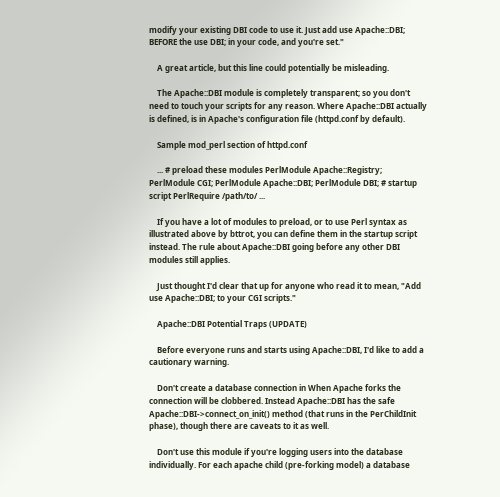modify your existing DBI code to use it. Just add use Apache::DBI; BEFORE the use DBI; in your code, and you're set."

    A great article, but this line could potentially be misleading.

    The Apache::DBI module is completely transparent; so you don't need to touch your scripts for any reason. Where Apache::DBI actually is defined, is in Apache's configuration file (httpd.conf by default).

    Sample mod_perl section of httpd.conf

    ... # preload these modules PerlModule Apache::Registry; PerlModule CGI; PerlModule Apache::DBI; PerlModule DBI; # startup script PerlRequire /path/to/ ...

    If you have a lot of modules to preload, or to use Perl syntax as illustrated above by bttrot, you can define them in the startup script instead. The rule about Apache::DBI going before any other DBI modules still applies.

    Just thought I'd clear that up for anyone who read it to mean, "Add use Apache::DBI; to your CGI scripts."

    Apache::DBI Potential Traps (UPDATE)

    Before everyone runs and starts using Apache::DBI, I'd like to add a cautionary warning.

    Don't create a database connection in When Apache forks the connection will be clobbered. Instead Apache::DBI has the safe Apache::DBI->connect_on_init() method (that runs in the PerChildInit phase), though there are caveats to it as well.

    Don't use this module if you're logging users into the database individually. For each apache child (pre-forking model) a database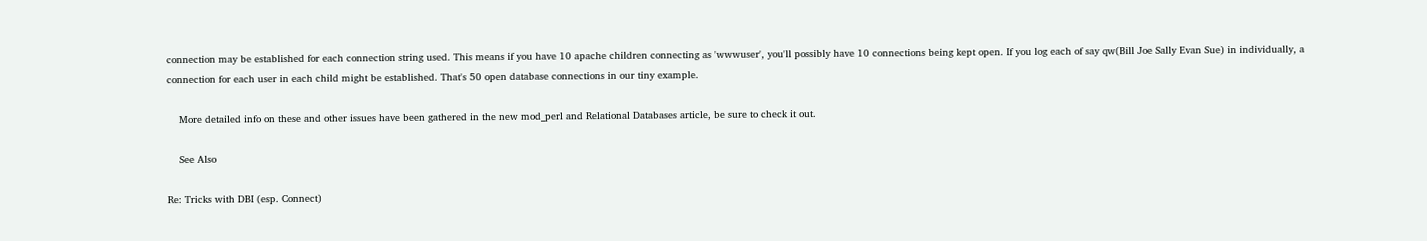connection may be established for each connection string used. This means if you have 10 apache children connecting as 'wwwuser', you'll possibly have 10 connections being kept open. If you log each of say qw(Bill Joe Sally Evan Sue) in individually, a connection for each user in each child might be established. That's 50 open database connections in our tiny example.

    More detailed info on these and other issues have been gathered in the new mod_perl and Relational Databases article, be sure to check it out.

    See Also

Re: Tricks with DBI (esp. Connect)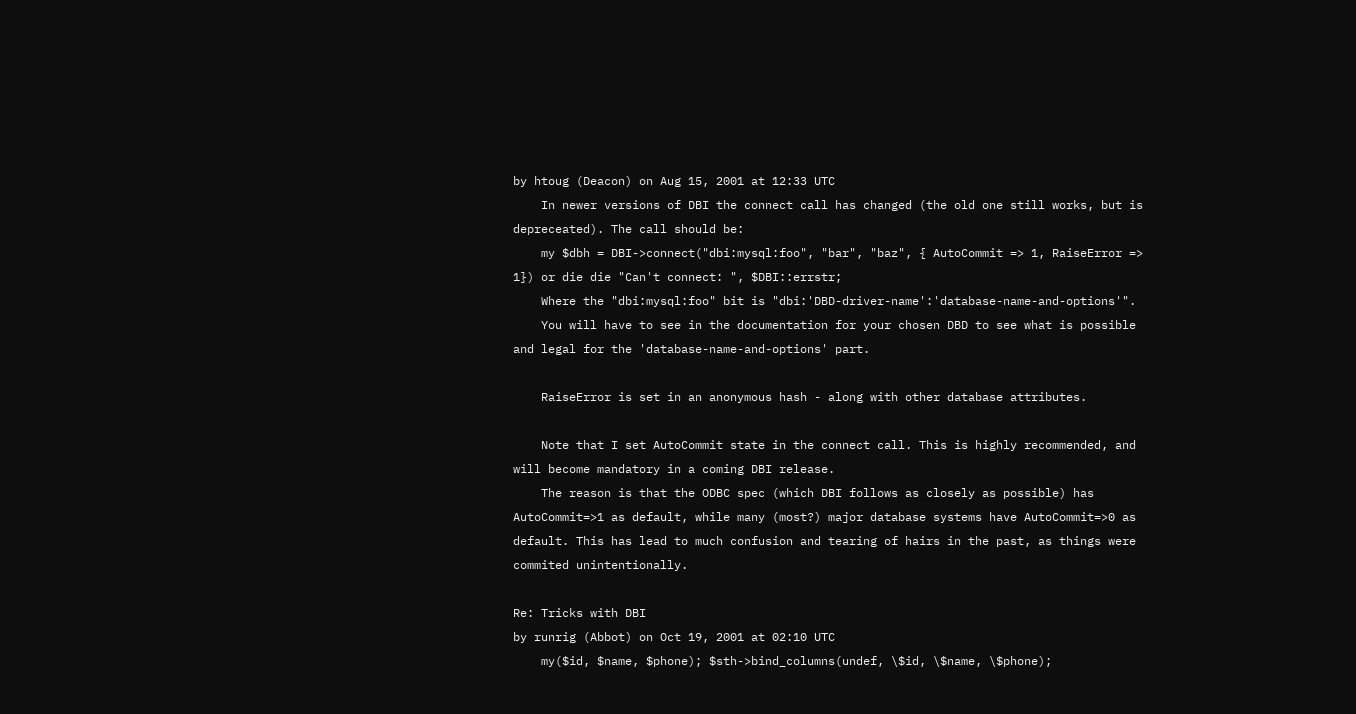by htoug (Deacon) on Aug 15, 2001 at 12:33 UTC
    In newer versions of DBI the connect call has changed (the old one still works, but is depreceated). The call should be:
    my $dbh = DBI->connect("dbi:mysql:foo", "bar", "baz", { AutoCommit => 1, RaiseError => 1}) or die die "Can't connect: ", $DBI::errstr;
    Where the "dbi:mysql:foo" bit is "dbi:'DBD-driver-name':'database-name-and-options'".
    You will have to see in the documentation for your chosen DBD to see what is possible and legal for the 'database-name-and-options' part.

    RaiseError is set in an anonymous hash - along with other database attributes.

    Note that I set AutoCommit state in the connect call. This is highly recommended, and will become mandatory in a coming DBI release.
    The reason is that the ODBC spec (which DBI follows as closely as possible) has AutoCommit=>1 as default, while many (most?) major database systems have AutoCommit=>0 as default. This has lead to much confusion and tearing of hairs in the past, as things were commited unintentionally.

Re: Tricks with DBI
by runrig (Abbot) on Oct 19, 2001 at 02:10 UTC
    my($id, $name, $phone); $sth->bind_columns(undef, \$id, \$name, \$phone);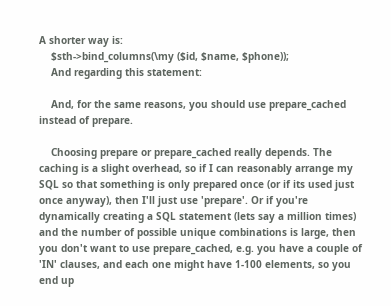A shorter way is:
    $sth->bind_columns(\my ($id, $name, $phone));
    And regarding this statement:

    And, for the same reasons, you should use prepare_cached instead of prepare.

    Choosing prepare or prepare_cached really depends. The caching is a slight overhead, so if I can reasonably arrange my SQL so that something is only prepared once (or if its used just once anyway), then I'll just use 'prepare'. Or if you're dynamically creating a SQL statement (lets say a million times) and the number of possible unique combinations is large, then you don't want to use prepare_cached, e.g. you have a couple of 'IN' clauses, and each one might have 1-100 elements, so you end up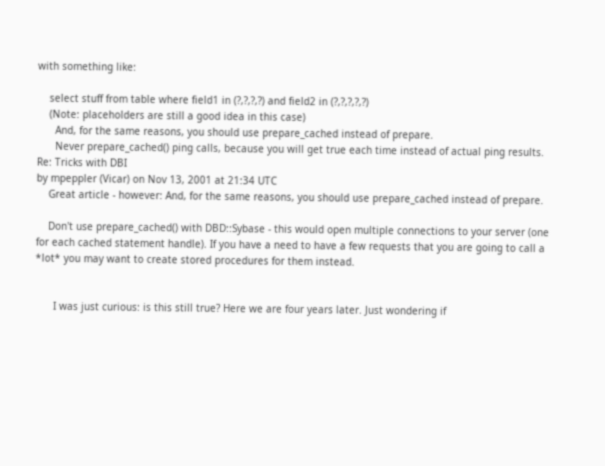with something like:

    select stuff from table where field1 in (?,?,?,?) and field2 in (?,?,?,?,?)
    (Note: placeholders are still a good idea in this case)
      And, for the same reasons, you should use prepare_cached instead of prepare.
      Never prepare_cached() ping calls, because you will get true each time instead of actual ping results.
Re: Tricks with DBI
by mpeppler (Vicar) on Nov 13, 2001 at 21:34 UTC
    Great article - however: And, for the same reasons, you should use prepare_cached instead of prepare.

    Don't use prepare_cached() with DBD::Sybase - this would open multiple connections to your server (one for each cached statement handle). If you have a need to have a few requests that you are going to call a *lot* you may want to create stored procedures for them instead.


      I was just curious: is this still true? Here we are four years later. Just wondering if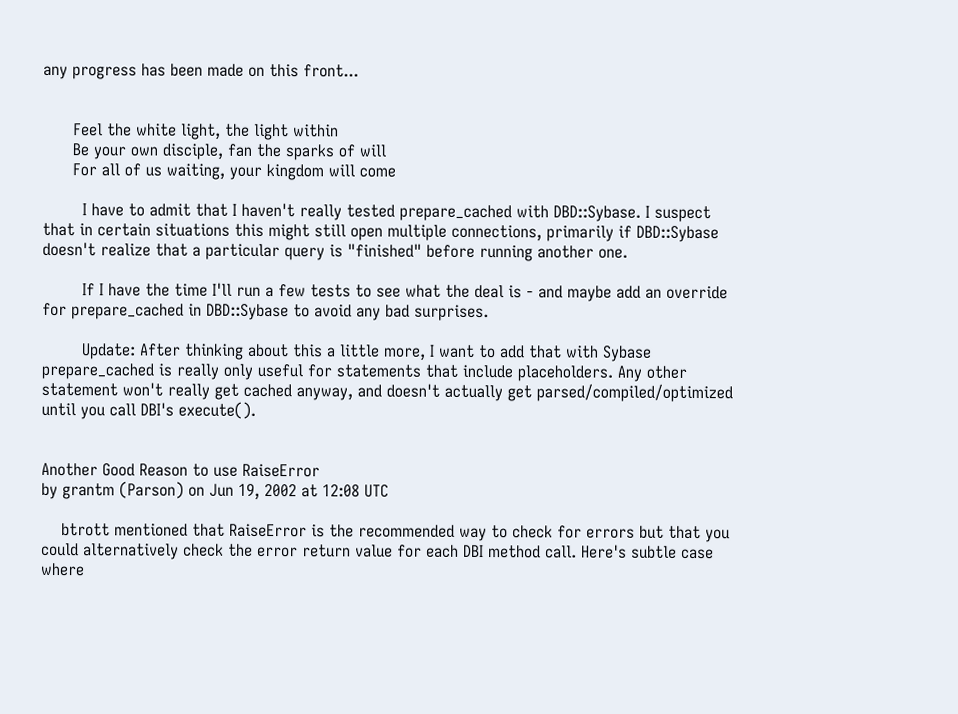any progress has been made on this front...


      Feel the white light, the light within
      Be your own disciple, fan the sparks of will
      For all of us waiting, your kingdom will come

        I have to admit that I haven't really tested prepare_cached with DBD::Sybase. I suspect that in certain situations this might still open multiple connections, primarily if DBD::Sybase doesn't realize that a particular query is "finished" before running another one.

        If I have the time I'll run a few tests to see what the deal is - and maybe add an override for prepare_cached in DBD::Sybase to avoid any bad surprises.

        Update: After thinking about this a little more, I want to add that with Sybase prepare_cached is really only useful for statements that include placeholders. Any other statement won't really get cached anyway, and doesn't actually get parsed/compiled/optimized until you call DBI's execute().


Another Good Reason to use RaiseError
by grantm (Parson) on Jun 19, 2002 at 12:08 UTC

    btrott mentioned that RaiseError is the recommended way to check for errors but that you could alternatively check the error return value for each DBI method call. Here's subtle case where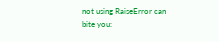not using RaiseError can bite you: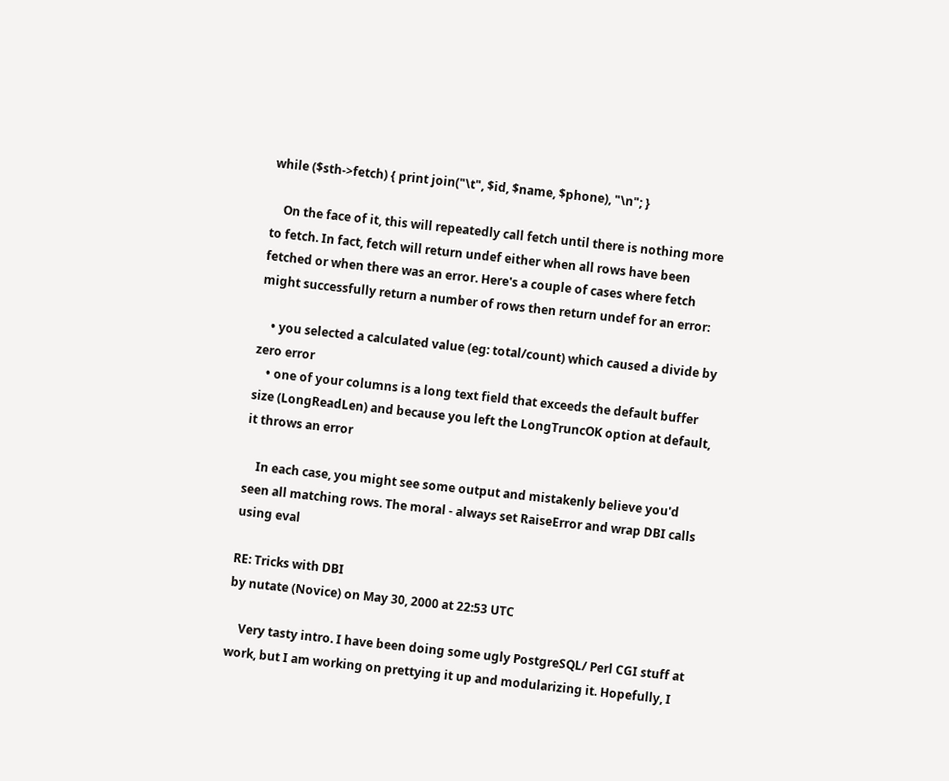while ($sth->fetch) { print join("\t", $id, $name, $phone), "\n"; }

    On the face of it, this will repeatedly call fetch until there is nothing more to fetch. In fact, fetch will return undef either when all rows have been fetched or when there was an error. Here's a couple of cases where fetch might successfully return a number of rows then return undef for an error:

    • you selected a calculated value (eg: total/count) which caused a divide by zero error
    • one of your columns is a long text field that exceeds the default buffer size (LongReadLen) and because you left the LongTruncOK option at default, it throws an error

    In each case, you might see some output and mistakenly believe you'd seen all matching rows. The moral - always set RaiseError and wrap DBI calls using eval

RE: Tricks with DBI
by nutate (Novice) on May 30, 2000 at 22:53 UTC

    Very tasty intro. I have been doing some ugly PostgreSQL/ Perl CGI stuff at work, but I am working on prettying it up and modularizing it. Hopefully, I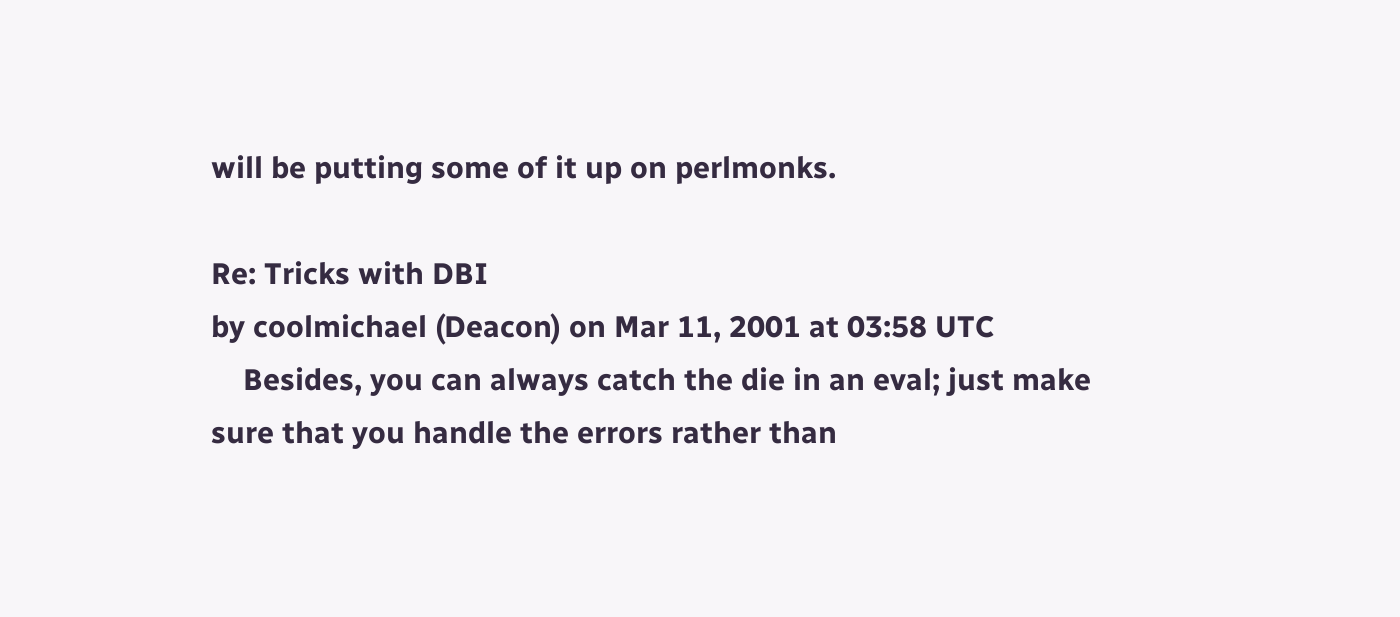will be putting some of it up on perlmonks.

Re: Tricks with DBI
by coolmichael (Deacon) on Mar 11, 2001 at 03:58 UTC
    Besides, you can always catch the die in an eval; just make sure that you handle the errors rather than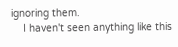ignoring them.
    I haven't seen anything like this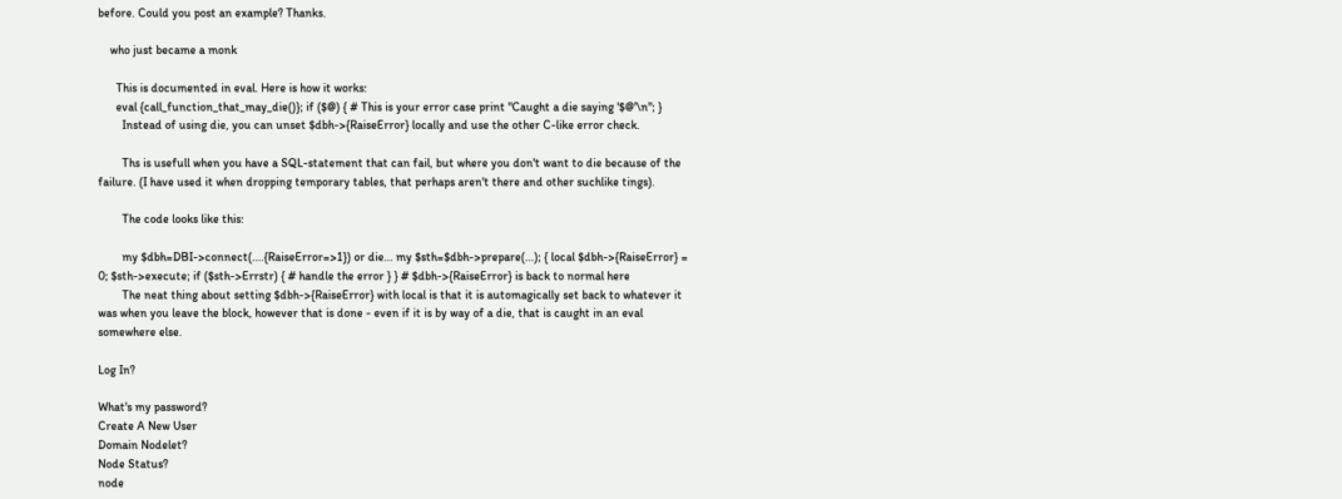before. Could you post an example? Thanks.

    who just became a monk

      This is documented in eval. Here is how it works:
      eval {call_function_that_may_die()}; if ($@) { # This is your error case print "Caught a die saying '$@'\n"; }
        Instead of using die, you can unset $dbh->{RaiseError} locally and use the other C-like error check.

        Ths is usefull when you have a SQL-statement that can fail, but where you don't want to die because of the failure. (I have used it when dropping temporary tables, that perhaps aren't there and other suchlike tings).

        The code looks like this:

        my $dbh=DBI->connect(....{RaiseError=>1}) or die... my $sth=$dbh->prepare(...); { local $dbh->{RaiseError} = 0; $sth->execute; if ($sth->Errstr) { # handle the error } } # $dbh->{RaiseError} is back to normal here
        The neat thing about setting $dbh->{RaiseError} with local is that it is automagically set back to whatever it was when you leave the block, however that is done - even if it is by way of a die, that is caught in an eval somewhere else.

Log In?

What's my password?
Create A New User
Domain Nodelet?
Node Status?
node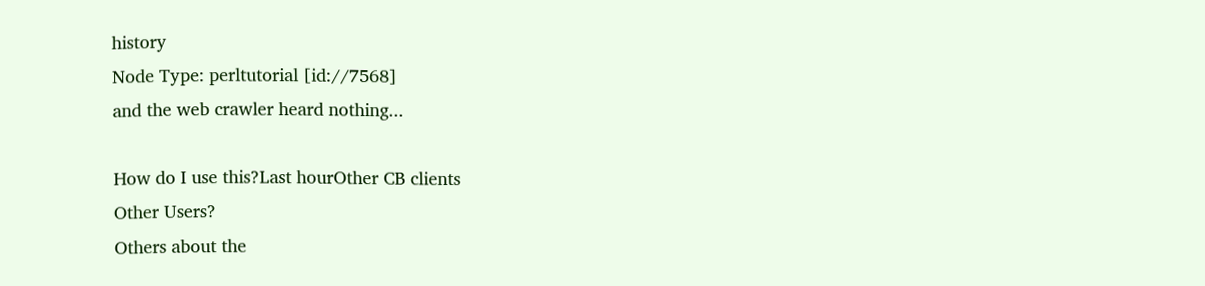history
Node Type: perltutorial [id://7568]
and the web crawler heard nothing...

How do I use this?Last hourOther CB clients
Other Users?
Others about the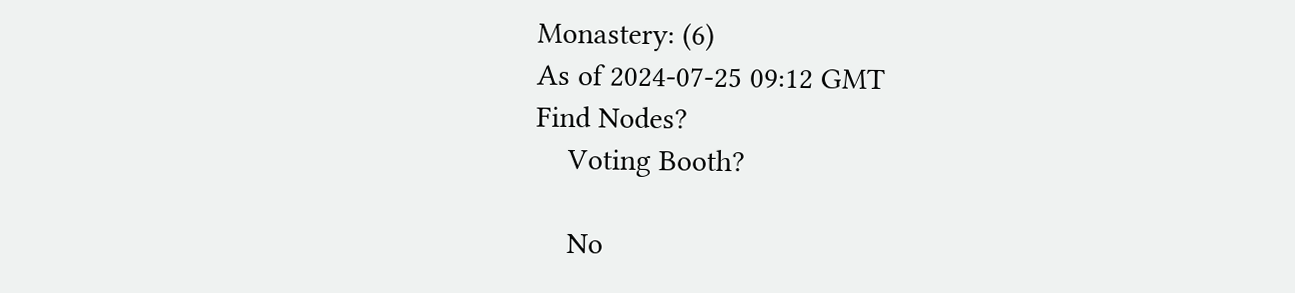Monastery: (6)
As of 2024-07-25 09:12 GMT
Find Nodes?
    Voting Booth?

    No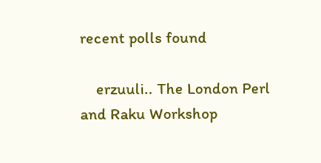recent polls found

    erzuuli‥ The London Perl and Raku Workshop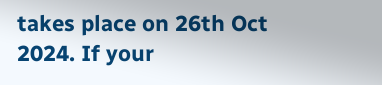takes place on 26th Oct 2024. If your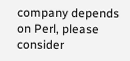company depends on Perl, please consider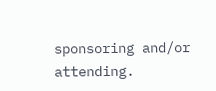sponsoring and/or attending.